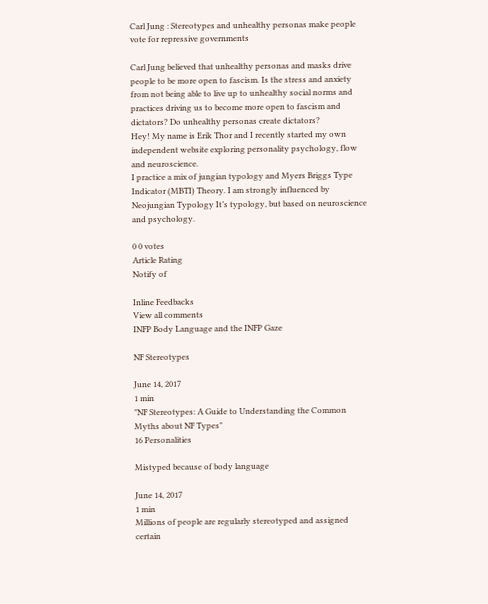Carl Jung : Stereotypes and unhealthy personas make people vote for repressive governments

Carl Jung believed that unhealthy personas and masks drive people to be more open to fascism. Is the stress and anxiety from not being able to live up to unhealthy social norms and practices driving us to become more open to fascism and dictators? Do unhealthy personas create dictators?
Hey! My name is Erik Thor and I recently started my own independent website exploring personality psychology, flow and neuroscience.
I practice a mix of jungian typology and Myers Briggs Type Indicator (MBTI) Theory. I am strongly influenced by Neojungian Typology It’s typology, but based on neuroscience and psychology.

0 0 votes
Article Rating
Notify of

Inline Feedbacks
View all comments
INFP Body Language and the INFP Gaze

NF Stereotypes

June 14, 2017
1 min
"NF Stereotypes: A Guide to Understanding the Common Myths about NF Types"
16 Personalities

Mistyped because of body language

June 14, 2017
1 min
Millions of people are regularly stereotyped and assigned certain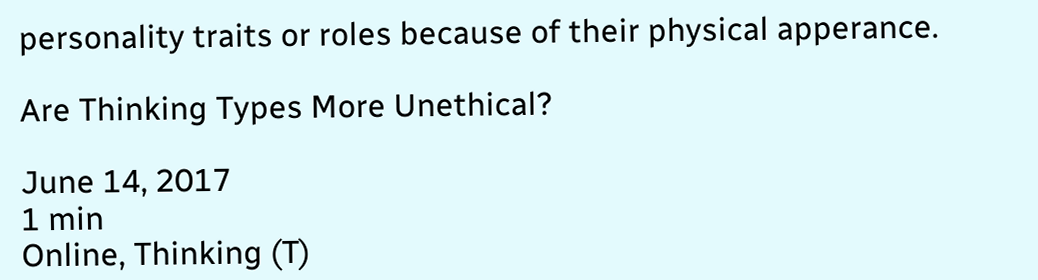personality traits or roles because of their physical apperance.

Are Thinking Types More Unethical?

June 14, 2017
1 min
Online, Thinking (T)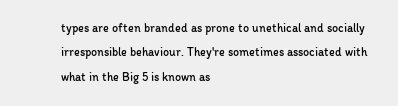types are often branded as prone to unethical and socially irresponsible behaviour. They're sometimes associated with what in the Big 5 is known as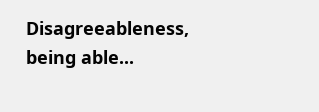Disagreeableness, being able...